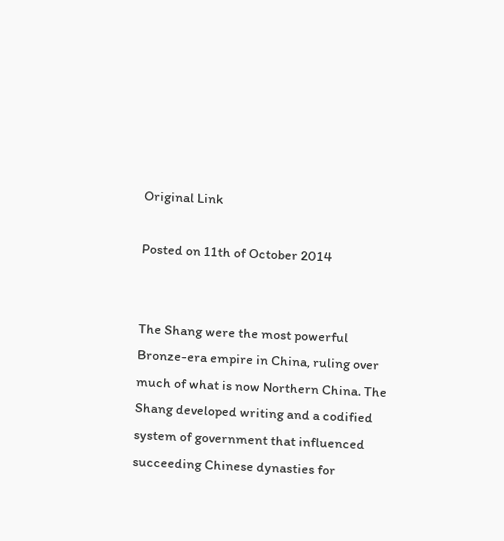Original Link

Posted on 11th of October 2014


The Shang were the most powerful Bronze-era empire in China, ruling over much of what is now Northern China. The Shang developed writing and a codified system of government that influenced succeeding Chinese dynasties for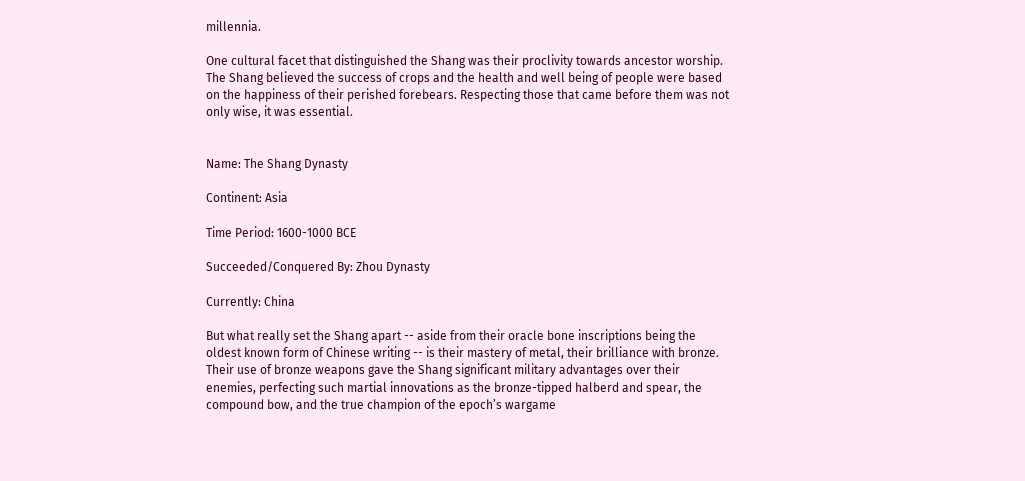millennia.

One cultural facet that distinguished the Shang was their proclivity towards ancestor worship. The Shang believed the success of crops and the health and well being of people were based on the happiness of their perished forebears. Respecting those that came before them was not only wise, it was essential.


Name: The Shang Dynasty

Continent: Asia

Time Period: 1600-1000 BCE

Succeeded/Conquered By: Zhou Dynasty

Currently: China

But what really set the Shang apart -- aside from their oracle bone inscriptions being the oldest known form of Chinese writing -- is their mastery of metal, their brilliance with bronze. Their use of bronze weapons gave the Shang significant military advantages over their enemies, perfecting such martial innovations as the bronze-tipped halberd and spear, the compound bow, and the true champion of the epoch’s wargame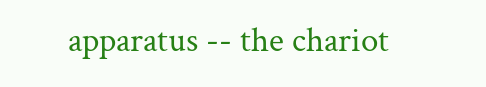apparatus -- the chariot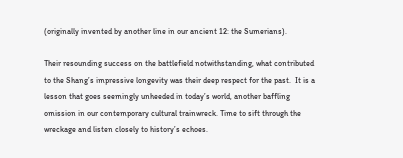(originally invented by another line in our ancient 12: the Sumerians).

Their resounding success on the battlefield notwithstanding, what contributed to the Shang’s impressive longevity was their deep respect for the past.  It is a lesson that goes seemingly unheeded in today’s world, another baffling omission in our contemporary cultural trainwreck. Time to sift through the wreckage and listen closely to history’s echoes.